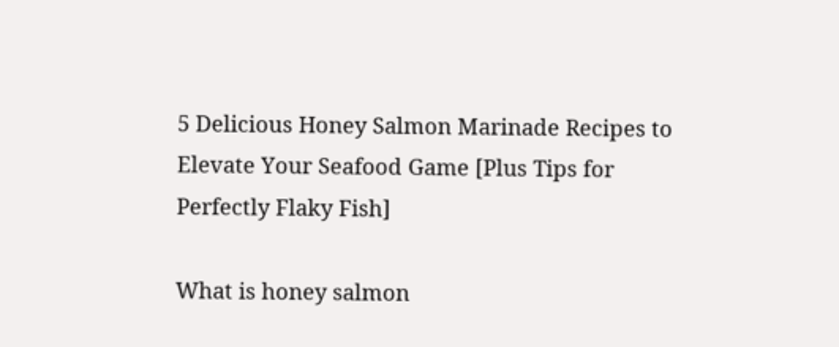5 Delicious Honey Salmon Marinade Recipes to Elevate Your Seafood Game [Plus Tips for Perfectly Flaky Fish]

What is honey salmon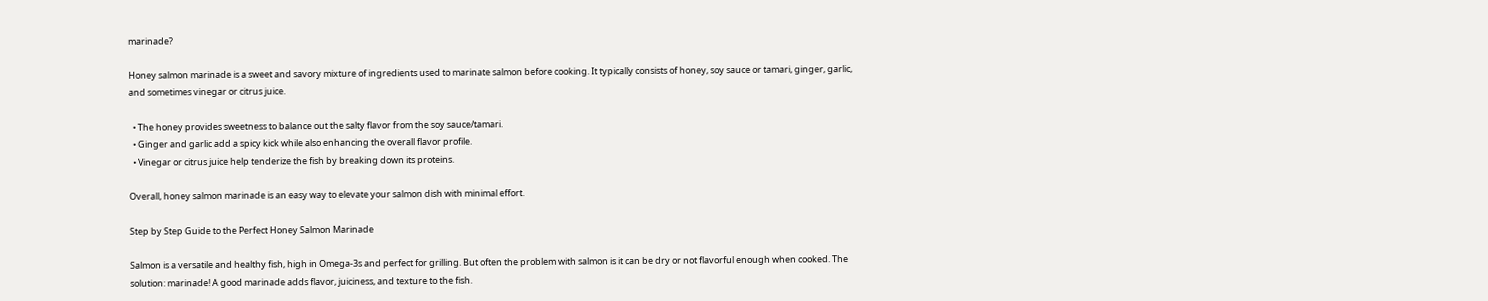marinade?

Honey salmon marinade is a sweet and savory mixture of ingredients used to marinate salmon before cooking. It typically consists of honey, soy sauce or tamari, ginger, garlic, and sometimes vinegar or citrus juice.

  • The honey provides sweetness to balance out the salty flavor from the soy sauce/tamari.
  • Ginger and garlic add a spicy kick while also enhancing the overall flavor profile.
  • Vinegar or citrus juice help tenderize the fish by breaking down its proteins.

Overall, honey salmon marinade is an easy way to elevate your salmon dish with minimal effort.

Step by Step Guide to the Perfect Honey Salmon Marinade

Salmon is a versatile and healthy fish, high in Omega-3s and perfect for grilling. But often the problem with salmon is it can be dry or not flavorful enough when cooked. The solution: marinade! A good marinade adds flavor, juiciness, and texture to the fish.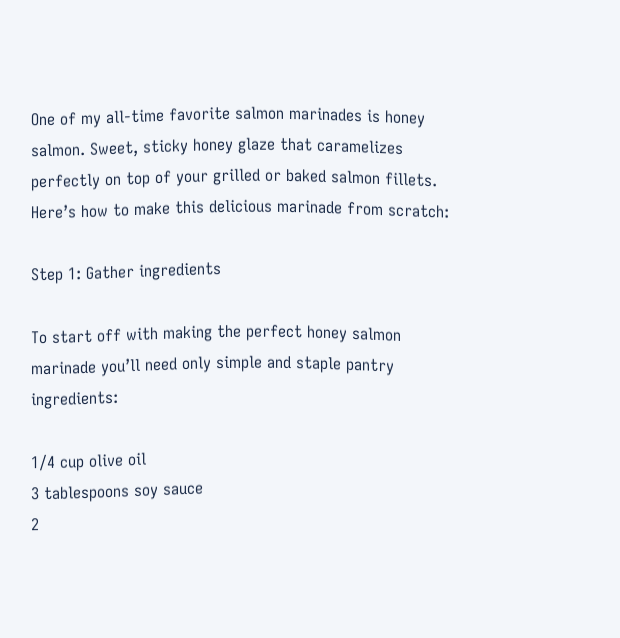One of my all-time favorite salmon marinades is honey salmon. Sweet, sticky honey glaze that caramelizes perfectly on top of your grilled or baked salmon fillets. Here’s how to make this delicious marinade from scratch:

Step 1: Gather ingredients

To start off with making the perfect honey salmon marinade you’ll need only simple and staple pantry ingredients:

1/4 cup olive oil
3 tablespoons soy sauce
2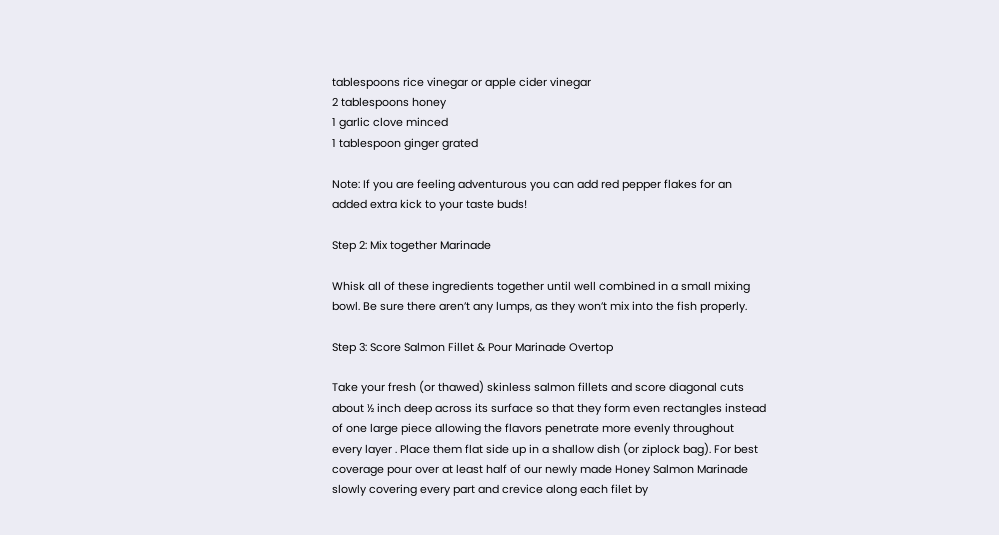tablespoons rice vinegar or apple cider vinegar
2 tablespoons honey
1 garlic clove minced
1 tablespoon ginger grated

Note: If you are feeling adventurous you can add red pepper flakes for an added extra kick to your taste buds!

Step 2: Mix together Marinade

Whisk all of these ingredients together until well combined in a small mixing bowl. Be sure there aren’t any lumps, as they won’t mix into the fish properly.

Step 3: Score Salmon Fillet & Pour Marinade Overtop

Take your fresh (or thawed) skinless salmon fillets and score diagonal cuts about ½ inch deep across its surface so that they form even rectangles instead of one large piece allowing the flavors penetrate more evenly throughout every layer . Place them flat side up in a shallow dish (or ziplock bag). For best coverage pour over at least half of our newly made Honey Salmon Marinade slowly covering every part and crevice along each filet by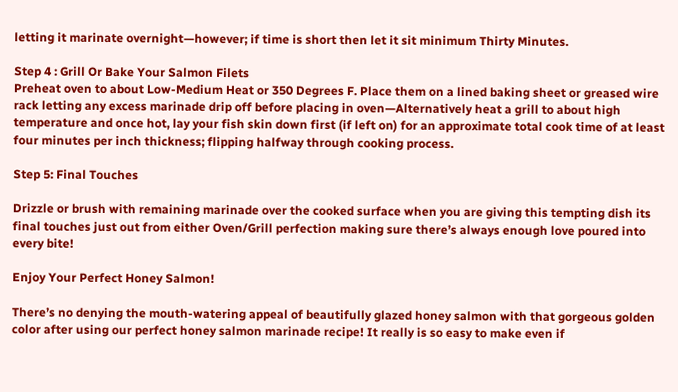letting it marinate overnight—however; if time is short then let it sit minimum Thirty Minutes.

Step 4 : Grill Or Bake Your Salmon Filets
Preheat oven to about Low-Medium Heat or 350 Degrees F. Place them on a lined baking sheet or greased wire rack letting any excess marinade drip off before placing in oven—Alternatively heat a grill to about high temperature and once hot, lay your fish skin down first (if left on) for an approximate total cook time of at least four minutes per inch thickness; flipping halfway through cooking process.

Step 5: Final Touches

Drizzle or brush with remaining marinade over the cooked surface when you are giving this tempting dish its final touches just out from either Oven/Grill perfection making sure there’s always enough love poured into every bite!

Enjoy Your Perfect Honey Salmon!

There’s no denying the mouth-watering appeal of beautifully glazed honey salmon with that gorgeous golden color after using our perfect honey salmon marinade recipe! It really is so easy to make even if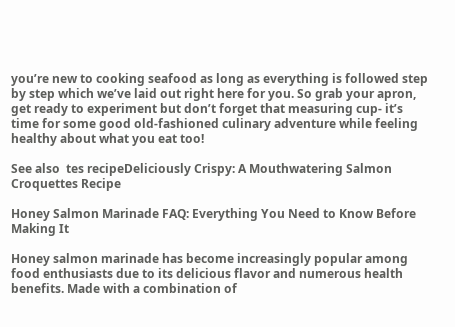you’re new to cooking seafood as long as everything is followed step by step which we’ve laid out right here for you. So grab your apron, get ready to experiment but don’t forget that measuring cup- it’s time for some good old-fashioned culinary adventure while feeling healthy about what you eat too!

See also  tes recipeDeliciously Crispy: A Mouthwatering Salmon Croquettes Recipe

Honey Salmon Marinade FAQ: Everything You Need to Know Before Making It

Honey salmon marinade has become increasingly popular among food enthusiasts due to its delicious flavor and numerous health benefits. Made with a combination of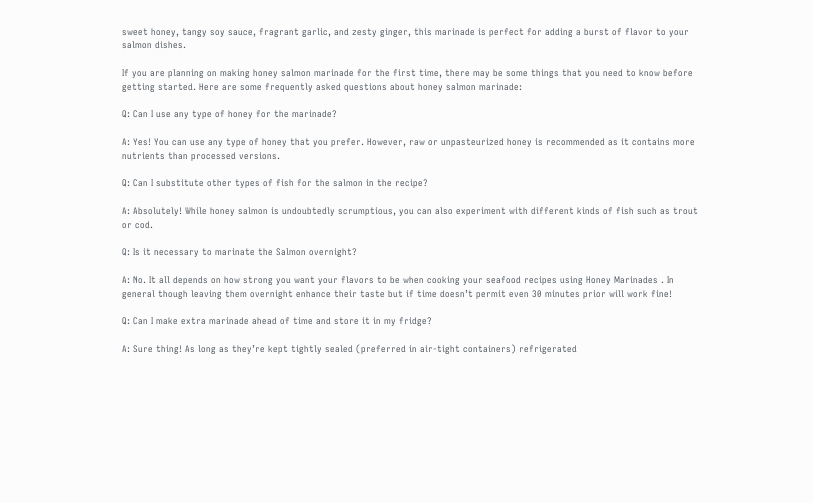sweet honey, tangy soy sauce, fragrant garlic, and zesty ginger, this marinade is perfect for adding a burst of flavor to your salmon dishes.

If you are planning on making honey salmon marinade for the first time, there may be some things that you need to know before getting started. Here are some frequently asked questions about honey salmon marinade:

Q: Can I use any type of honey for the marinade?

A: Yes! You can use any type of honey that you prefer. However, raw or unpasteurized honey is recommended as it contains more nutrients than processed versions.

Q: Can I substitute other types of fish for the salmon in the recipe?

A: Absolutely! While honey salmon is undoubtedly scrumptious, you can also experiment with different kinds of fish such as trout or cod.

Q: Is it necessary to marinate the Salmon overnight?

A: No. It all depends on how strong you want your flavors to be when cooking your seafood recipes using Honey Marinades . In general though leaving them overnight enhance their taste but if time doesn’t permit even 30 minutes prior will work fine!

Q: Can I make extra marinade ahead of time and store it in my fridge?

A: Sure thing! As long as they’re kept tightly sealed (preferred in air-tight containers) refrigerated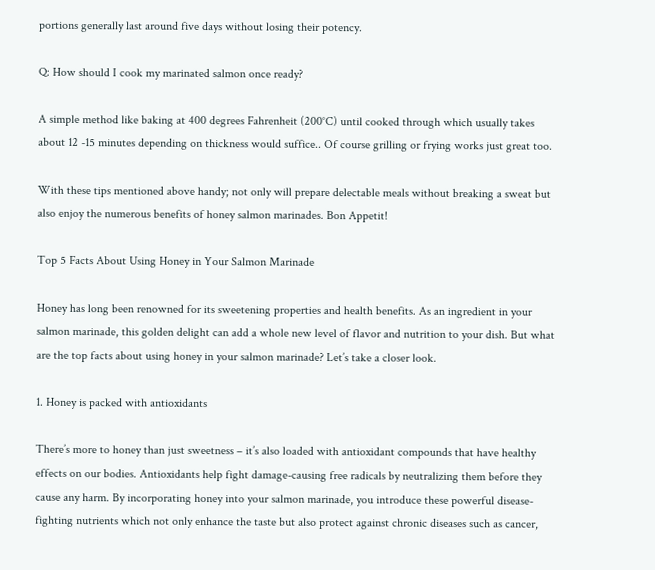portions generally last around five days without losing their potency.

Q: How should I cook my marinated salmon once ready?

A simple method like baking at 400 degrees Fahrenheit (200°C) until cooked through which usually takes about 12 -15 minutes depending on thickness would suffice.. Of course grilling or frying works just great too.

With these tips mentioned above handy; not only will prepare delectable meals without breaking a sweat but also enjoy the numerous benefits of honey salmon marinades. Bon Appetit!

Top 5 Facts About Using Honey in Your Salmon Marinade

Honey has long been renowned for its sweetening properties and health benefits. As an ingredient in your salmon marinade, this golden delight can add a whole new level of flavor and nutrition to your dish. But what are the top facts about using honey in your salmon marinade? Let’s take a closer look.

1. Honey is packed with antioxidants

There’s more to honey than just sweetness – it’s also loaded with antioxidant compounds that have healthy effects on our bodies. Antioxidants help fight damage-causing free radicals by neutralizing them before they cause any harm. By incorporating honey into your salmon marinade, you introduce these powerful disease-fighting nutrients which not only enhance the taste but also protect against chronic diseases such as cancer,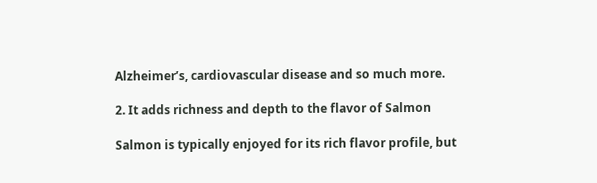Alzheimer’s, cardiovascular disease and so much more.

2. It adds richness and depth to the flavor of Salmon

Salmon is typically enjoyed for its rich flavor profile, but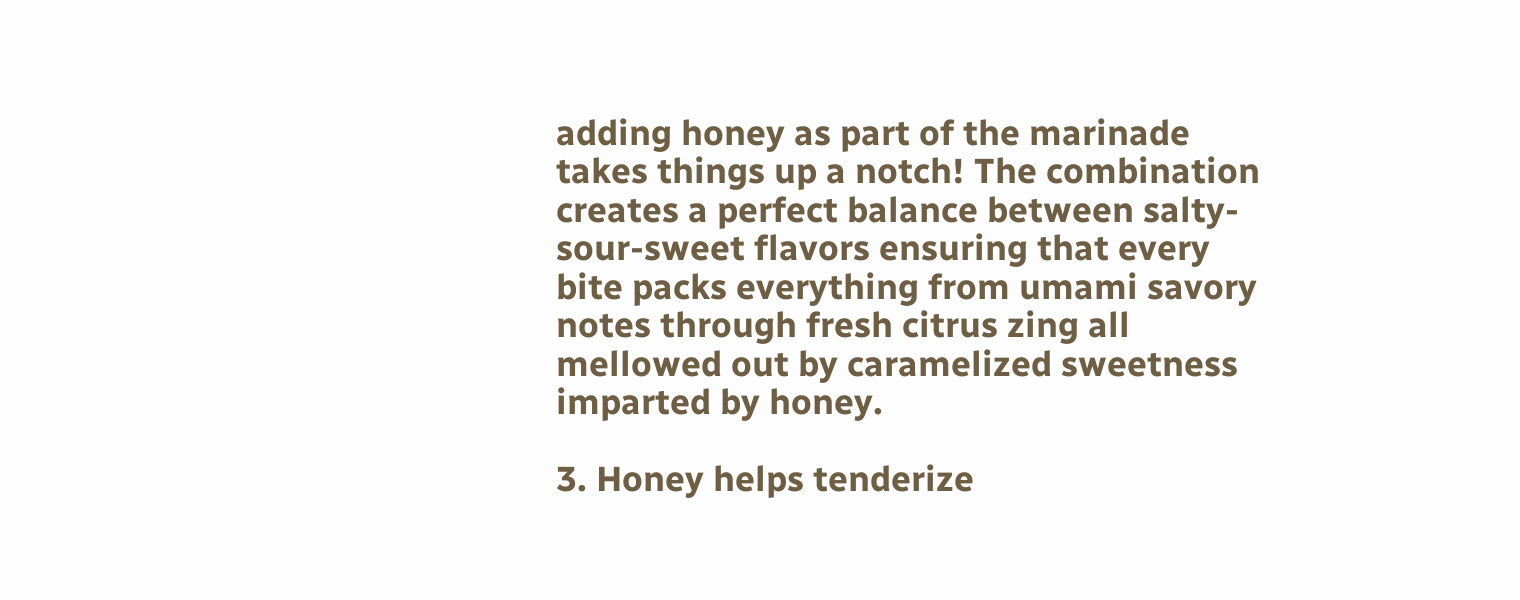adding honey as part of the marinade takes things up a notch! The combination creates a perfect balance between salty-sour-sweet flavors ensuring that every bite packs everything from umami savory notes through fresh citrus zing all mellowed out by caramelized sweetness imparted by honey.

3. Honey helps tenderize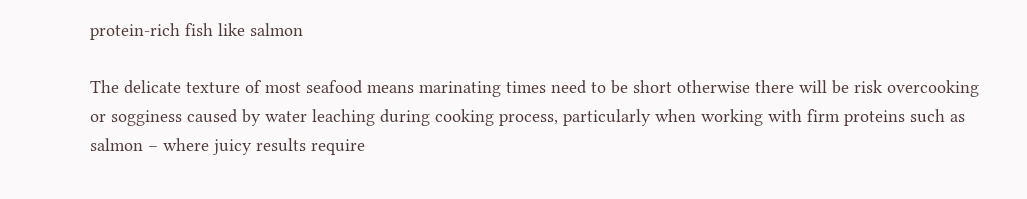protein-rich fish like salmon

The delicate texture of most seafood means marinating times need to be short otherwise there will be risk overcooking or sogginess caused by water leaching during cooking process, particularly when working with firm proteins such as salmon – where juicy results require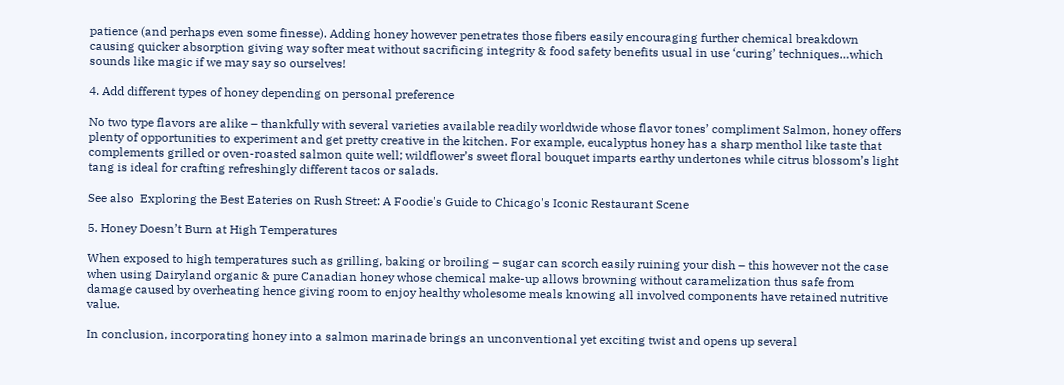patience (and perhaps even some finesse). Adding honey however penetrates those fibers easily encouraging further chemical breakdown causing quicker absorption giving way softer meat without sacrificing integrity & food safety benefits usual in use ‘curing’ techniques…which sounds like magic if we may say so ourselves!

4. Add different types of honey depending on personal preference

No two type flavors are alike – thankfully with several varieties available readily worldwide whose flavor tones’ compliment Salmon, honey offers plenty of opportunities to experiment and get pretty creative in the kitchen. For example, eucalyptus honey has a sharp menthol like taste that complements grilled or oven-roasted salmon quite well; wildflower’s sweet floral bouquet imparts earthy undertones while citrus blossom’s light tang is ideal for crafting refreshingly different tacos or salads.

See also  Exploring the Best Eateries on Rush Street: A Foodie's Guide to Chicago's Iconic Restaurant Scene

5. Honey Doesn’t Burn at High Temperatures

When exposed to high temperatures such as grilling, baking or broiling – sugar can scorch easily ruining your dish – this however not the case when using Dairyland organic & pure Canadian honey whose chemical make-up allows browning without caramelization thus safe from damage caused by overheating hence giving room to enjoy healthy wholesome meals knowing all involved components have retained nutritive value.

In conclusion, incorporating honey into a salmon marinade brings an unconventional yet exciting twist and opens up several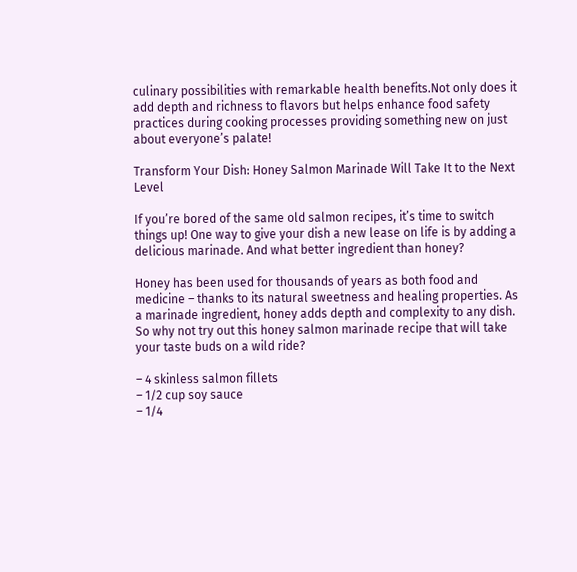culinary possibilities with remarkable health benefits.Not only does it add depth and richness to flavors but helps enhance food safety practices during cooking processes providing something new on just about everyone’s palate!

Transform Your Dish: Honey Salmon Marinade Will Take It to the Next Level

If you’re bored of the same old salmon recipes, it’s time to switch things up! One way to give your dish a new lease on life is by adding a delicious marinade. And what better ingredient than honey?

Honey has been used for thousands of years as both food and medicine – thanks to its natural sweetness and healing properties. As a marinade ingredient, honey adds depth and complexity to any dish. So why not try out this honey salmon marinade recipe that will take your taste buds on a wild ride?

– 4 skinless salmon fillets
– 1/2 cup soy sauce
– 1/4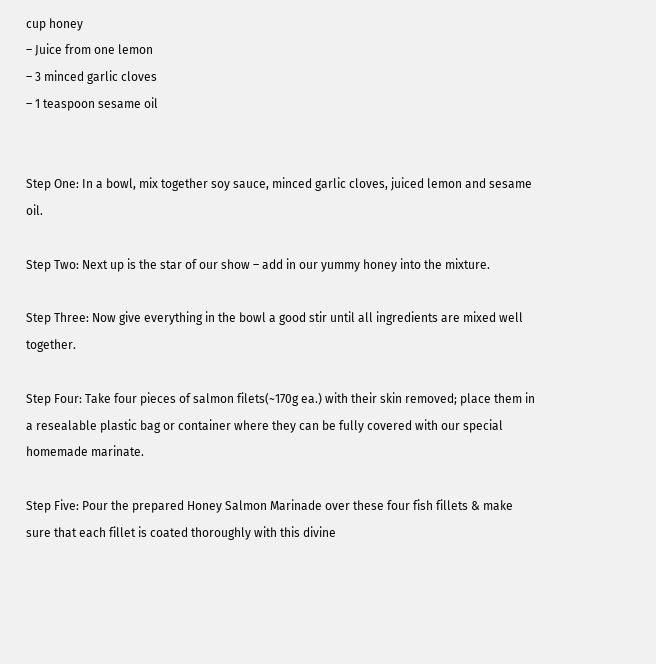cup honey
– Juice from one lemon
– 3 minced garlic cloves
– 1 teaspoon sesame oil


Step One: In a bowl, mix together soy sauce, minced garlic cloves, juiced lemon and sesame oil.

Step Two: Next up is the star of our show – add in our yummy honey into the mixture.

Step Three: Now give everything in the bowl a good stir until all ingredients are mixed well together.

Step Four: Take four pieces of salmon filets(~170g ea.) with their skin removed; place them in a resealable plastic bag or container where they can be fully covered with our special homemade marinate.

Step Five: Pour the prepared Honey Salmon Marinade over these four fish fillets & make sure that each fillet is coated thoroughly with this divine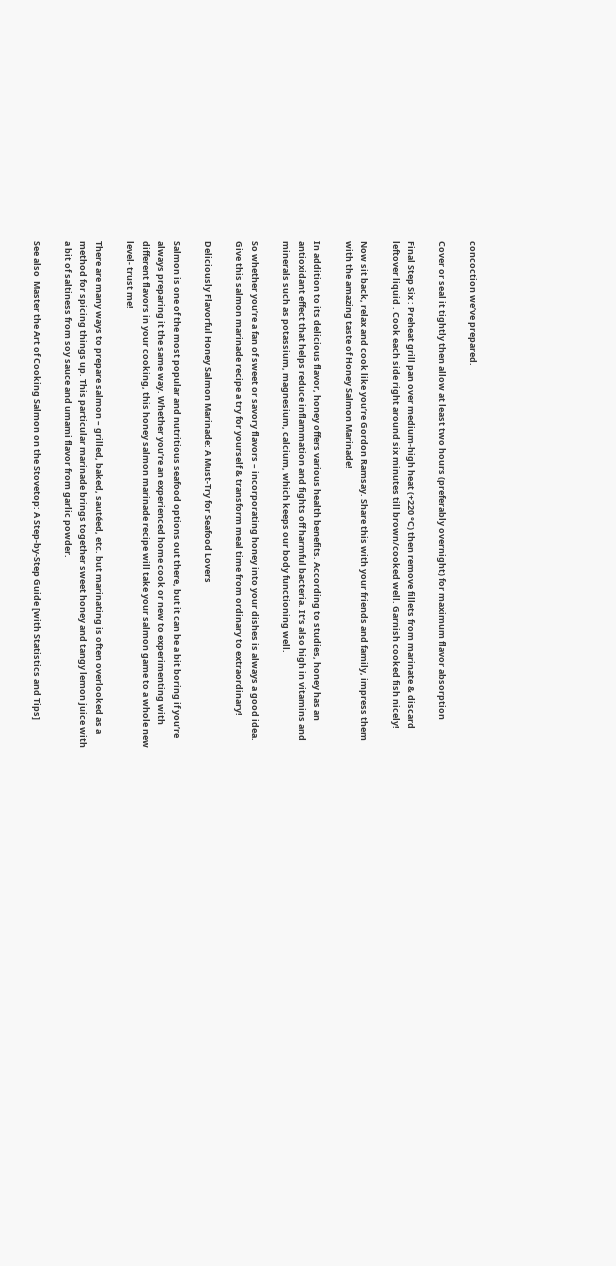concoction we’ve prepared.

Cover or seal it tightly then allow at least two hours (preferably overnight) for maximum flavor absorption

Final Step Six : Preheat grill pan over medium-high heat (+220 °C) then remove fillets from marinate & discard leftover liquid . Cook each side right around six minutes till brown/cooked well. Garnish cooked fish nicely!

Now sit back, relax and cook like you’re Gordon Ramsay. Share this with your friends and family, impress them with the amazing taste of Honey Salmon Marinade!

In addition to its delicious flavor, honey offers various health benefits. According to studies, honey has an antioxidant effect that helps reduce inflammation and fights off harmful bacteria. It’s also high in vitamins and minerals such as potassium, magnesium, calcium, which keeps our body functioning well.

So whether you’re a fan of sweet or savory flavors – incorporating honey into your dishes is always a good idea. Give this salmon marinade recipe a try for yourself & transform meal time from ordinary to extraordinary!

Deliciously Flavorful Honey Salmon Marinade: A Must-Try for Seafood Lovers

Salmon is one of the most popular and nutritious seafood options out there, but it can be a bit boring if you’re always preparing it the same way. Whether you’re an experienced home cook or new to experimenting with different flavors in your cooking, this honey salmon marinade recipe will take your salmon game to a whole new level- trust me!

There are many ways to prepare salmon – grilled, baked, sautéed, etc. but marinating is often overlooked as a method for spicing things up. This particular marinade brings together sweet honey and tangy lemon juice with a bit of saltiness from soy sauce and umami flavor from garlic powder.

See also  Master the Art of Cooking Salmon on the Stovetop: A Step-by-Step Guide [with Statistics and Tips]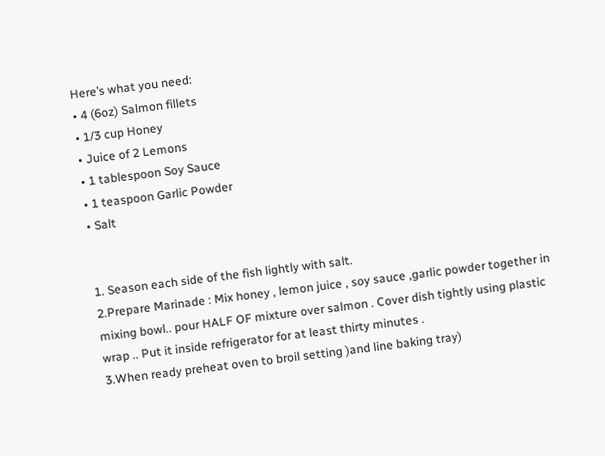Here’s what you need:
• 4 (6oz) Salmon fillets
• 1/3 cup Honey
• Juice of 2 Lemons
• 1 tablespoon Soy Sauce
• 1 teaspoon Garlic Powder
• Salt


1. Season each side of the fish lightly with salt.
2.Prepare Marinade : Mix honey , lemon juice , soy sauce ,garlic powder together in mixing bowl.. pour HALF OF mixture over salmon . Cover dish tightly using plastic wrap .. Put it inside refrigerator for at least thirty minutes .
3.When ready preheat oven to broil setting )and line baking tray)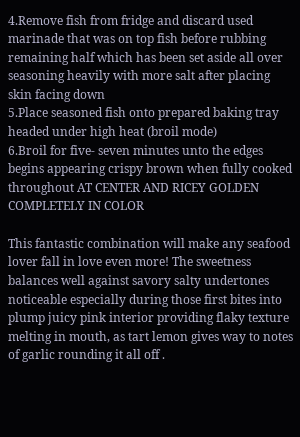4.Remove fish from fridge and discard used marinade that was on top fish before rubbing remaining half which has been set aside all over seasoning heavily with more salt after placing skin facing down
5.Place seasoned fish onto prepared baking tray headed under high heat (broil mode)
6.Broil for five- seven minutes unto the edges begins appearing crispy brown when fully cooked throughout AT CENTER AND RICEY GOLDEN COMPLETELY IN COLOR

This fantastic combination will make any seafood lover fall in love even more! The sweetness balances well against savory salty undertones noticeable especially during those first bites into plump juicy pink interior providing flaky texture melting in mouth, as tart lemon gives way to notes of garlic rounding it all off .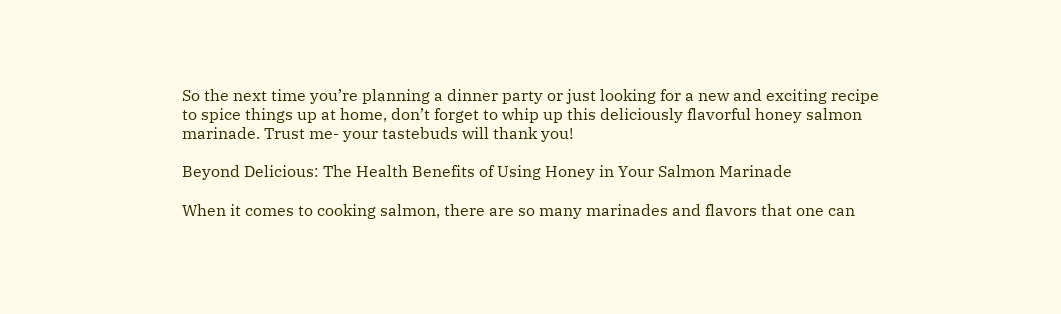So the next time you’re planning a dinner party or just looking for a new and exciting recipe to spice things up at home, don’t forget to whip up this deliciously flavorful honey salmon marinade. Trust me- your tastebuds will thank you!

Beyond Delicious: The Health Benefits of Using Honey in Your Salmon Marinade

When it comes to cooking salmon, there are so many marinades and flavors that one can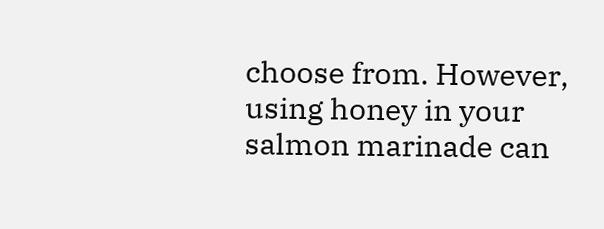choose from. However, using honey in your salmon marinade can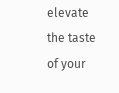elevate the taste of your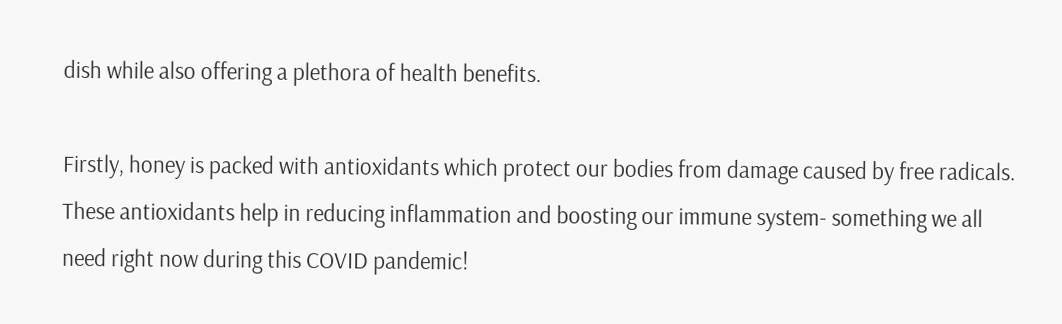dish while also offering a plethora of health benefits.

Firstly, honey is packed with antioxidants which protect our bodies from damage caused by free radicals. These antioxidants help in reducing inflammation and boosting our immune system- something we all need right now during this COVID pandemic!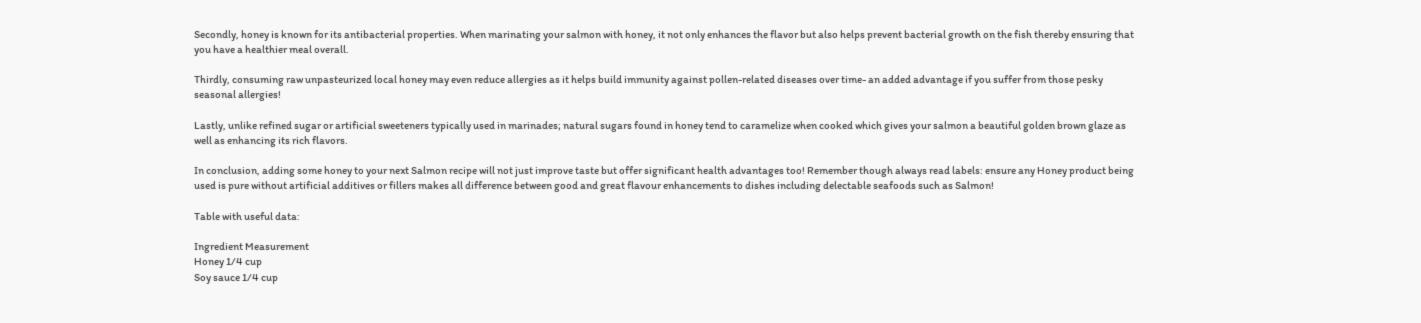Secondly, honey is known for its antibacterial properties. When marinating your salmon with honey, it not only enhances the flavor but also helps prevent bacterial growth on the fish thereby ensuring that you have a healthier meal overall.

Thirdly, consuming raw unpasteurized local honey may even reduce allergies as it helps build immunity against pollen-related diseases over time- an added advantage if you suffer from those pesky seasonal allergies!

Lastly, unlike refined sugar or artificial sweeteners typically used in marinades; natural sugars found in honey tend to caramelize when cooked which gives your salmon a beautiful golden brown glaze as well as enhancing its rich flavors.

In conclusion, adding some honey to your next Salmon recipe will not just improve taste but offer significant health advantages too! Remember though always read labels: ensure any Honey product being used is pure without artificial additives or fillers makes all difference between good and great flavour enhancements to dishes including delectable seafoods such as Salmon!

Table with useful data:

Ingredient Measurement
Honey 1/4 cup
Soy sauce 1/4 cup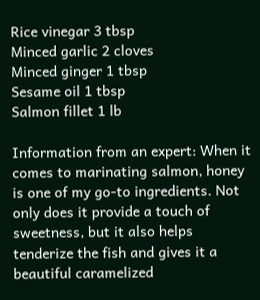Rice vinegar 3 tbsp
Minced garlic 2 cloves
Minced ginger 1 tbsp
Sesame oil 1 tbsp
Salmon fillet 1 lb

Information from an expert: When it comes to marinating salmon, honey is one of my go-to ingredients. Not only does it provide a touch of sweetness, but it also helps tenderize the fish and gives it a beautiful caramelized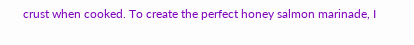crust when cooked. To create the perfect honey salmon marinade, I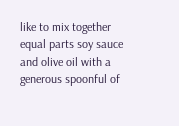like to mix together equal parts soy sauce and olive oil with a generous spoonful of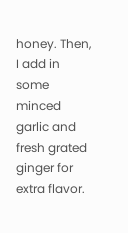honey. Then, I add in some minced garlic and fresh grated ginger for extra flavor.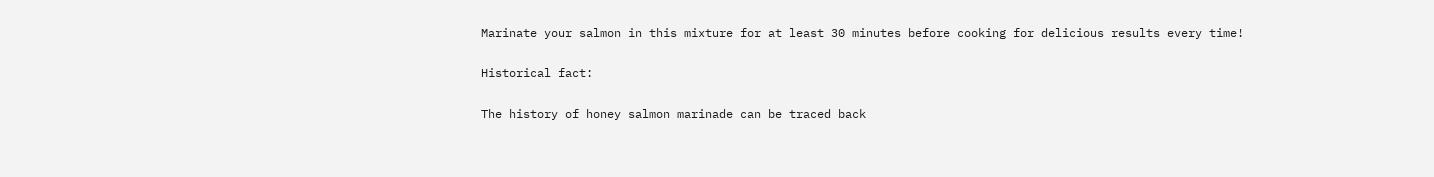Marinate your salmon in this mixture for at least 30 minutes before cooking for delicious results every time!

Historical fact:

The history of honey salmon marinade can be traced back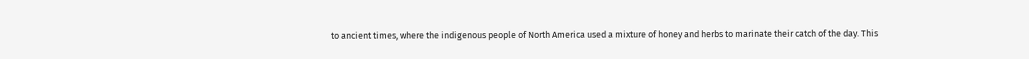to ancient times, where the indigenous people of North America used a mixture of honey and herbs to marinate their catch of the day. This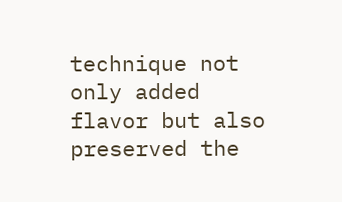technique not only added flavor but also preserved the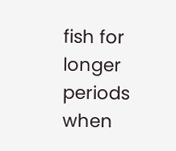fish for longer periods when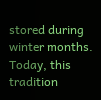stored during winter months. Today, this tradition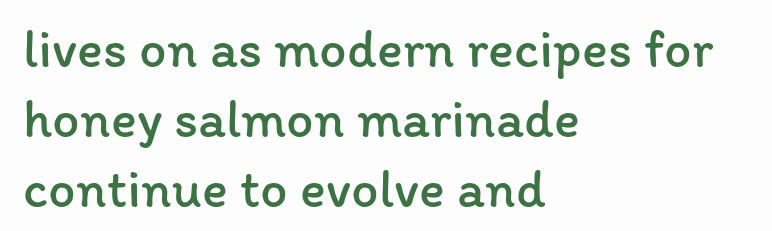lives on as modern recipes for honey salmon marinade continue to evolve and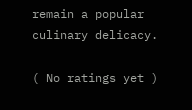remain a popular culinary delicacy.

( No ratings yet )